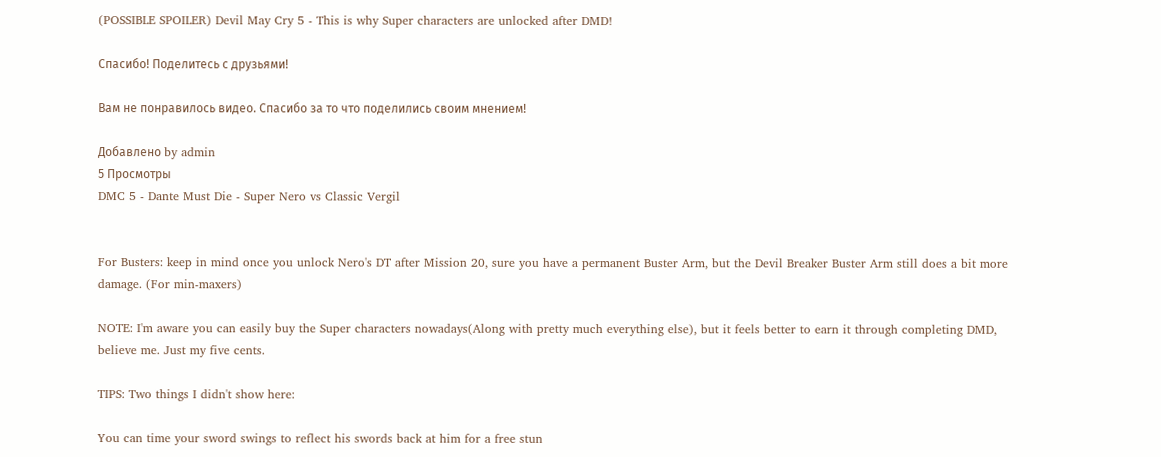(POSSIBLE SPOILER) Devil May Cry 5 - This is why Super characters are unlocked after DMD!

Спасибо! Поделитесь с друзьями!

Вам не понравилось видео. Спасибо за то что поделились своим мнением!

Добавлено by admin
5 Просмотры
DMC 5 - Dante Must Die - Super Nero vs Classic Vergil


For Busters: keep in mind once you unlock Nero's DT after Mission 20, sure you have a permanent Buster Arm, but the Devil Breaker Buster Arm still does a bit more damage. (For min-maxers)

NOTE: I'm aware you can easily buy the Super characters nowadays(Along with pretty much everything else), but it feels better to earn it through completing DMD, believe me. Just my five cents.

TIPS: Two things I didn't show here:

You can time your sword swings to reflect his swords back at him for a free stun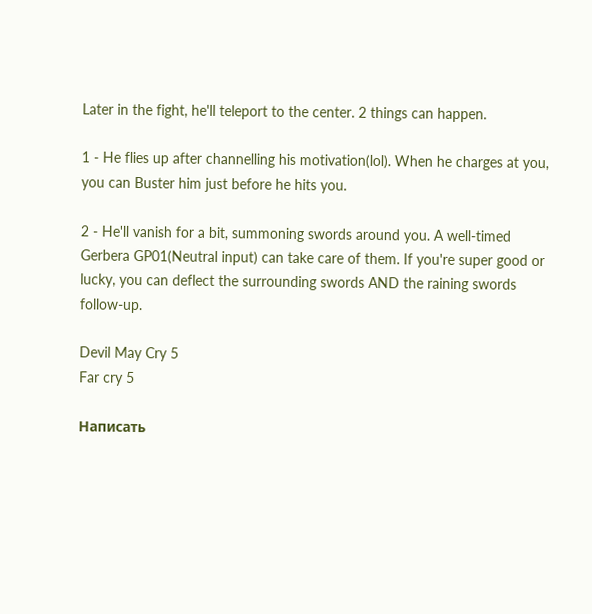Later in the fight, he'll teleport to the center. 2 things can happen.

1 - He flies up after channelling his motivation(lol). When he charges at you, you can Buster him just before he hits you.

2 - He'll vanish for a bit, summoning swords around you. A well-timed Gerbera GP01(Neutral input) can take care of them. If you're super good or lucky, you can deflect the surrounding swords AND the raining swords follow-up.

Devil May Cry 5
Far cry 5

Написать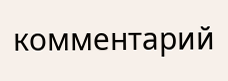комментарий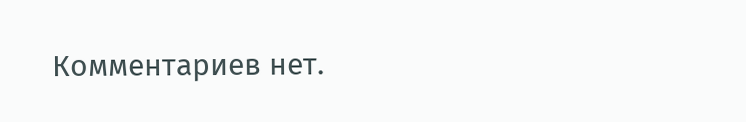Комментариев нет.